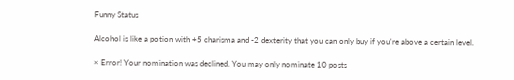Funny Status

Alcohol is like a potion with +5 charisma and -2 dexterity that you can only buy if you're above a certain level.

× Error! Your nomination was declined. You may only nominate 10 posts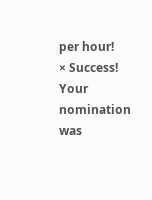per hour!
× Success! Your nomination was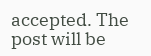accepted. The post will be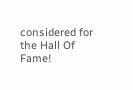considered for the Hall Of Fame!